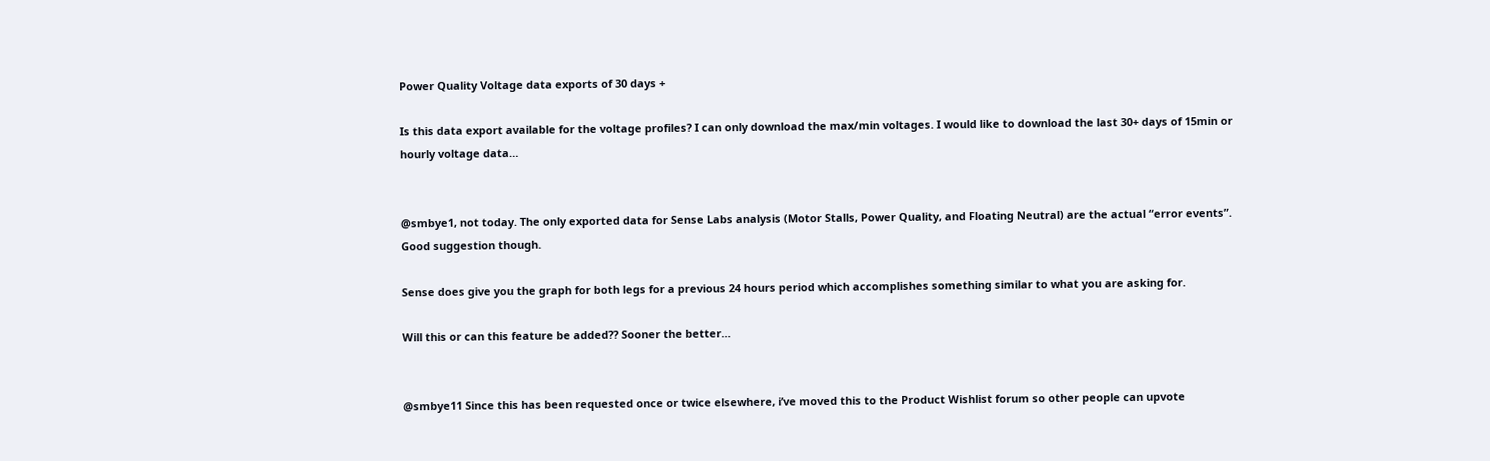Power Quality Voltage data exports of 30 days +

Is this data export available for the voltage profiles? I can only download the max/min voltages. I would like to download the last 30+ days of 15min or hourly voltage data…


@smbye1, not today. The only exported data for Sense Labs analysis (Motor Stalls, Power Quality, and Floating Neutral) are the actual “error events”. Good suggestion though.

Sense does give you the graph for both legs for a previous 24 hours period which accomplishes something similar to what you are asking for.

Will this or can this feature be added?? Sooner the better…


@smbye11 Since this has been requested once or twice elsewhere, i’ve moved this to the Product Wishlist forum so other people can upvote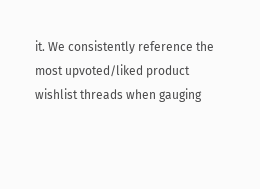it. We consistently reference the most upvoted/liked product wishlist threads when gauging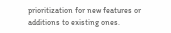prioritization for new features or additions to existing ones.